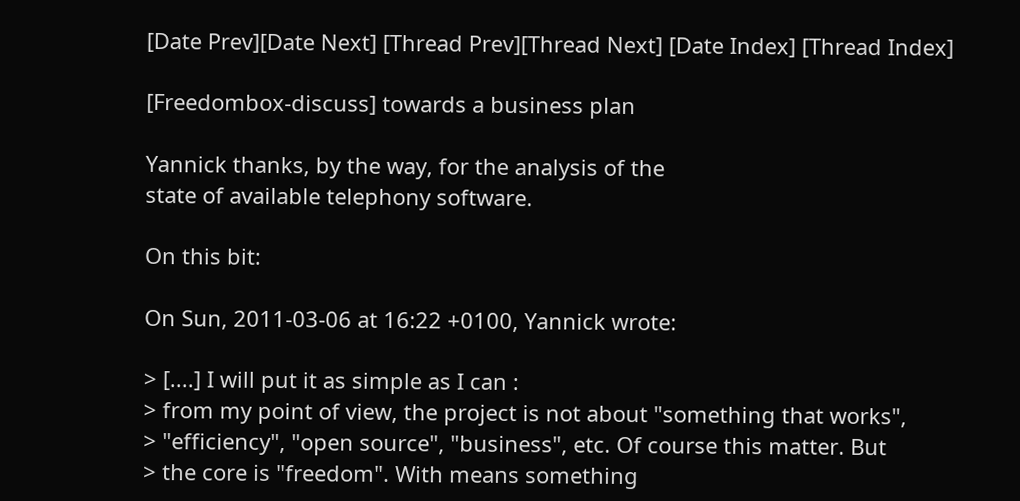[Date Prev][Date Next] [Thread Prev][Thread Next] [Date Index] [Thread Index]

[Freedombox-discuss] towards a business plan

Yannick thanks, by the way, for the analysis of the
state of available telephony software.

On this bit:

On Sun, 2011-03-06 at 16:22 +0100, Yannick wrote:

> [....] I will put it as simple as I can :
> from my point of view, the project is not about "something that works",
> "efficiency", "open source", "business", etc. Of course this matter. But
> the core is "freedom". With means something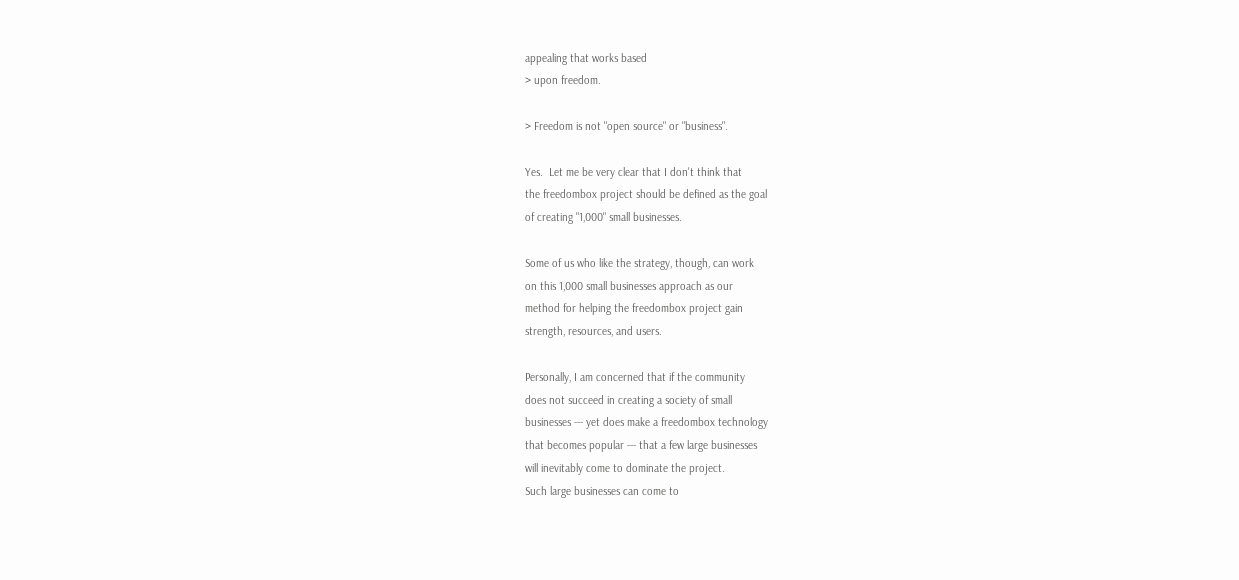appealing that works based
> upon freedom.

> Freedom is not "open source" or "business".

Yes.  Let me be very clear that I don't think that
the freedombox project should be defined as the goal
of creating "1,000" small businesses.

Some of us who like the strategy, though, can work
on this 1,000 small businesses approach as our
method for helping the freedombox project gain
strength, resources, and users.

Personally, I am concerned that if the community
does not succeed in creating a society of small
businesses --- yet does make a freedombox technology
that becomes popular --- that a few large businesses
will inevitably come to dominate the project.
Such large businesses can come to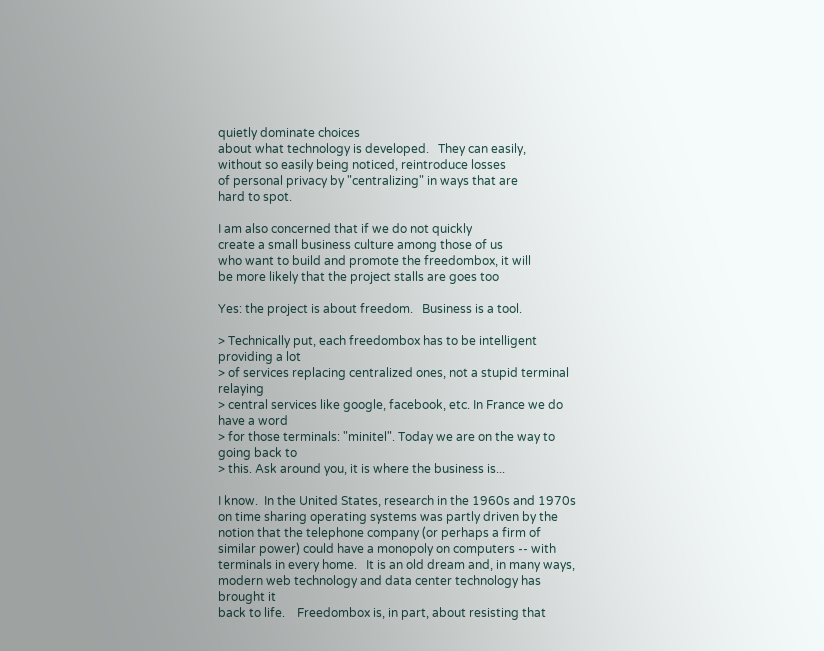quietly dominate choices
about what technology is developed.   They can easily,
without so easily being noticed, reintroduce losses
of personal privacy by "centralizing" in ways that are
hard to spot.

I am also concerned that if we do not quickly
create a small business culture among those of us
who want to build and promote the freedombox, it will
be more likely that the project stalls are goes too

Yes: the project is about freedom.   Business is a tool.

> Technically put, each freedombox has to be intelligent providing a lot
> of services replacing centralized ones, not a stupid terminal relaying
> central services like google, facebook, etc. In France we do have a word
> for those terminals: "minitel". Today we are on the way to going back to
> this. Ask around you, it is where the business is...

I know.  In the United States, research in the 1960s and 1970s
on time sharing operating systems was partly driven by the
notion that the telephone company (or perhaps a firm of
similar power) could have a monopoly on computers -- with
terminals in every home.   It is an old dream and, in many ways,
modern web technology and data center technology has brought it
back to life.    Freedombox is, in part, about resisting that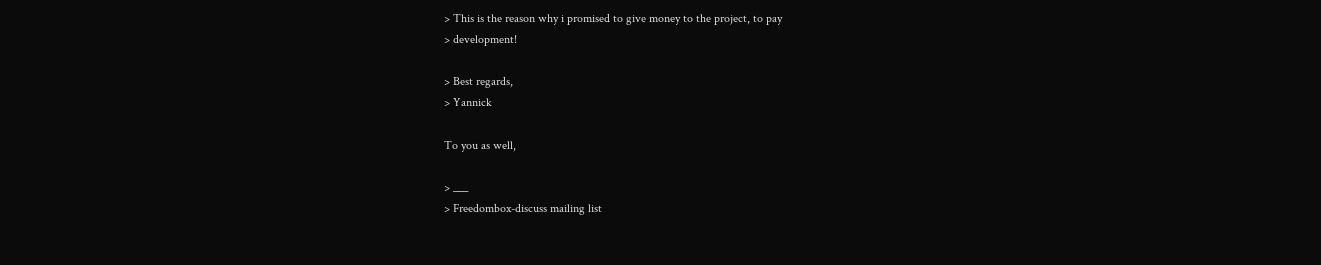> This is the reason why i promised to give money to the project, to pay
> development!

> Best regards,
> Yannick

To you as well,

> ___
> Freedombox-discuss mailing list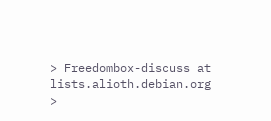> Freedombox-discuss at lists.alioth.debian.org
>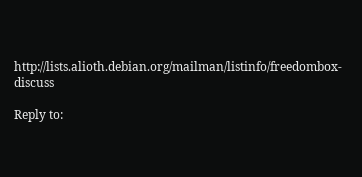http://lists.alioth.debian.org/mailman/listinfo/freedombox-discuss

Reply to: